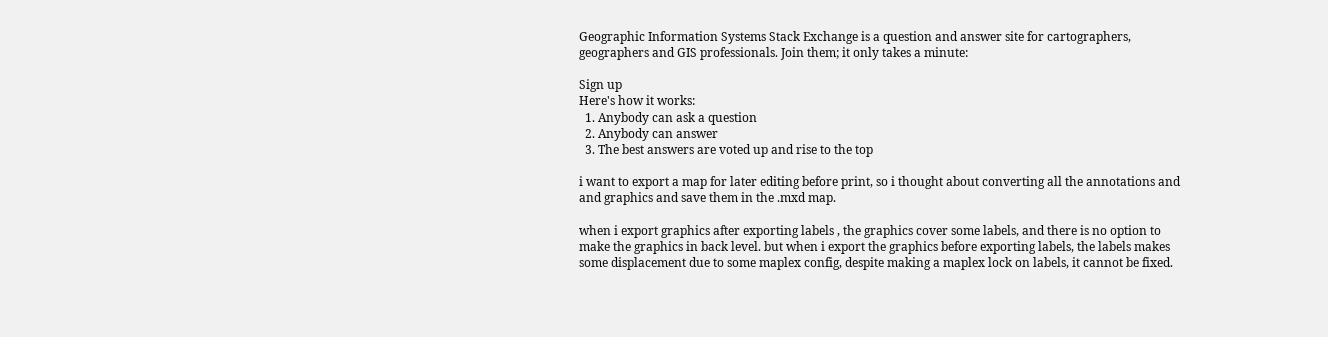Geographic Information Systems Stack Exchange is a question and answer site for cartographers, geographers and GIS professionals. Join them; it only takes a minute:

Sign up
Here's how it works:
  1. Anybody can ask a question
  2. Anybody can answer
  3. The best answers are voted up and rise to the top

i want to export a map for later editing before print, so i thought about converting all the annotations and and graphics and save them in the .mxd map.

when i export graphics after exporting labels , the graphics cover some labels, and there is no option to make the graphics in back level. but when i export the graphics before exporting labels, the labels makes some displacement due to some maplex config, despite making a maplex lock on labels, it cannot be fixed.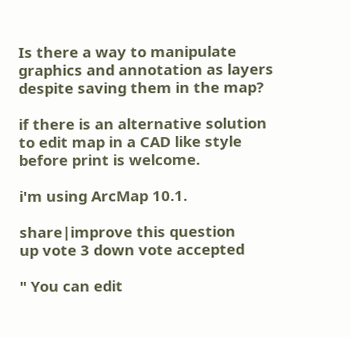Is there a way to manipulate graphics and annotation as layers despite saving them in the map?

if there is an alternative solution to edit map in a CAD like style before print is welcome.

i'm using ArcMap 10.1.

share|improve this question
up vote 3 down vote accepted

" You can edit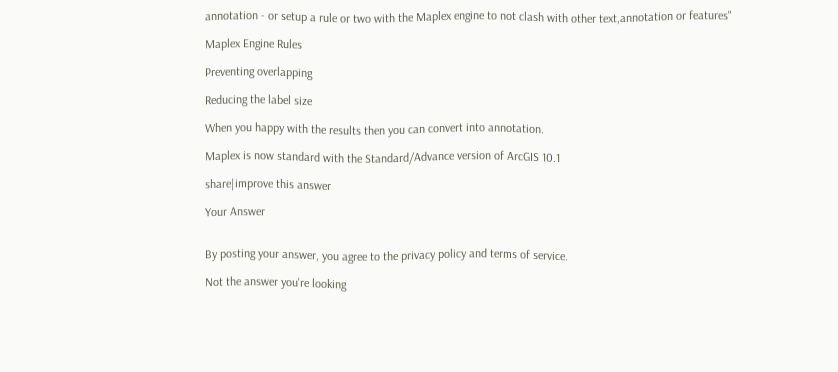annotation - or setup a rule or two with the Maplex engine to not clash with other text,annotation or features"

Maplex Engine Rules

Preventing overlapping

Reducing the label size

When you happy with the results then you can convert into annotation.

Maplex is now standard with the Standard/Advance version of ArcGIS 10.1

share|improve this answer

Your Answer


By posting your answer, you agree to the privacy policy and terms of service.

Not the answer you're looking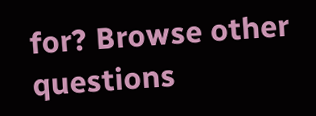for? Browse other questions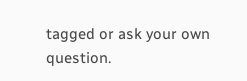tagged or ask your own question.